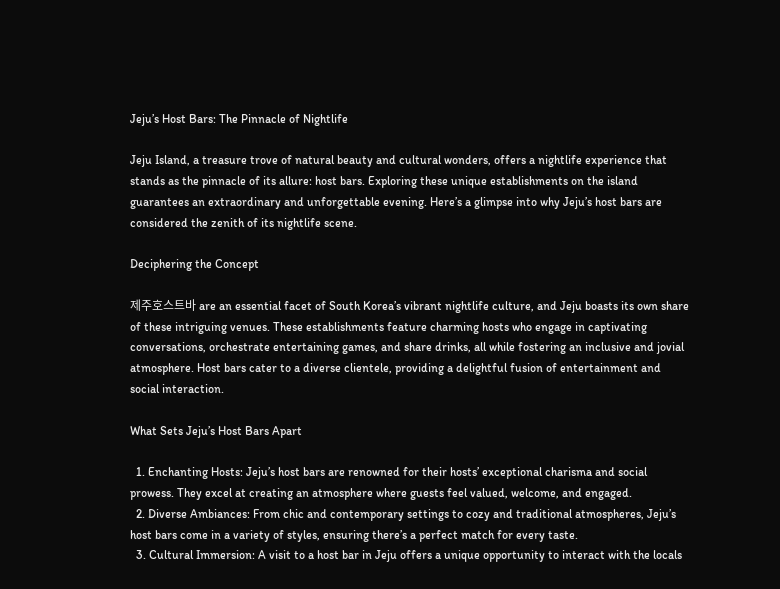Jeju’s Host Bars: The Pinnacle of Nightlife

Jeju Island, a treasure trove of natural beauty and cultural wonders, offers a nightlife experience that stands as the pinnacle of its allure: host bars. Exploring these unique establishments on the island guarantees an extraordinary and unforgettable evening. Here’s a glimpse into why Jeju’s host bars are considered the zenith of its nightlife scene.

Deciphering the Concept

제주호스트바 are an essential facet of South Korea’s vibrant nightlife culture, and Jeju boasts its own share of these intriguing venues. These establishments feature charming hosts who engage in captivating conversations, orchestrate entertaining games, and share drinks, all while fostering an inclusive and jovial atmosphere. Host bars cater to a diverse clientele, providing a delightful fusion of entertainment and social interaction.

What Sets Jeju’s Host Bars Apart

  1. Enchanting Hosts: Jeju’s host bars are renowned for their hosts’ exceptional charisma and social prowess. They excel at creating an atmosphere where guests feel valued, welcome, and engaged.
  2. Diverse Ambiances: From chic and contemporary settings to cozy and traditional atmospheres, Jeju’s host bars come in a variety of styles, ensuring there’s a perfect match for every taste.
  3. Cultural Immersion: A visit to a host bar in Jeju offers a unique opportunity to interact with the locals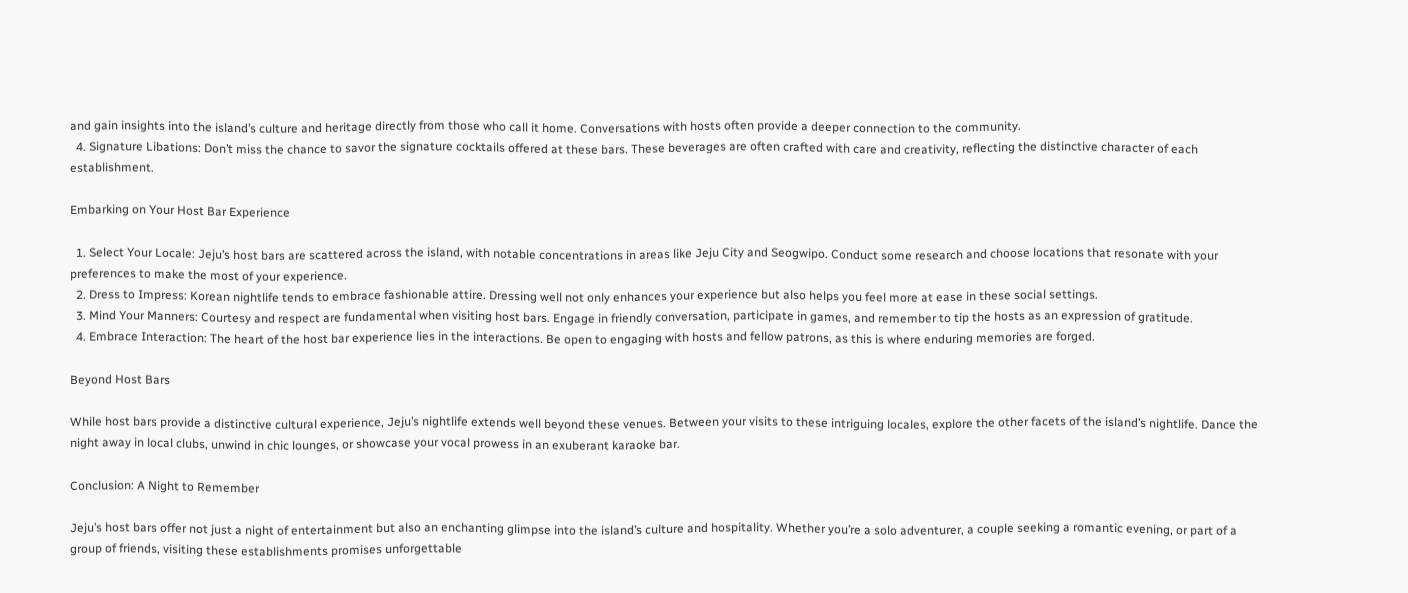and gain insights into the island’s culture and heritage directly from those who call it home. Conversations with hosts often provide a deeper connection to the community.
  4. Signature Libations: Don’t miss the chance to savor the signature cocktails offered at these bars. These beverages are often crafted with care and creativity, reflecting the distinctive character of each establishment.

Embarking on Your Host Bar Experience

  1. Select Your Locale: Jeju’s host bars are scattered across the island, with notable concentrations in areas like Jeju City and Seogwipo. Conduct some research and choose locations that resonate with your preferences to make the most of your experience.
  2. Dress to Impress: Korean nightlife tends to embrace fashionable attire. Dressing well not only enhances your experience but also helps you feel more at ease in these social settings.
  3. Mind Your Manners: Courtesy and respect are fundamental when visiting host bars. Engage in friendly conversation, participate in games, and remember to tip the hosts as an expression of gratitude.
  4. Embrace Interaction: The heart of the host bar experience lies in the interactions. Be open to engaging with hosts and fellow patrons, as this is where enduring memories are forged.

Beyond Host Bars

While host bars provide a distinctive cultural experience, Jeju’s nightlife extends well beyond these venues. Between your visits to these intriguing locales, explore the other facets of the island’s nightlife. Dance the night away in local clubs, unwind in chic lounges, or showcase your vocal prowess in an exuberant karaoke bar.

Conclusion: A Night to Remember

Jeju’s host bars offer not just a night of entertainment but also an enchanting glimpse into the island’s culture and hospitality. Whether you’re a solo adventurer, a couple seeking a romantic evening, or part of a group of friends, visiting these establishments promises unforgettable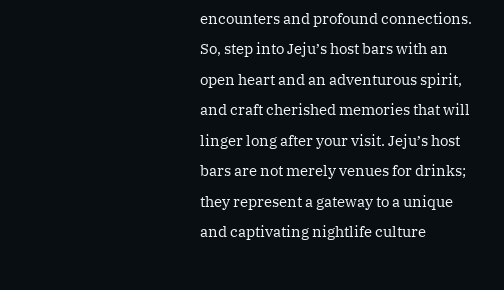encounters and profound connections. So, step into Jeju’s host bars with an open heart and an adventurous spirit, and craft cherished memories that will linger long after your visit. Jeju’s host bars are not merely venues for drinks; they represent a gateway to a unique and captivating nightlife culture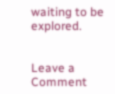waiting to be explored.


Leave a Comment